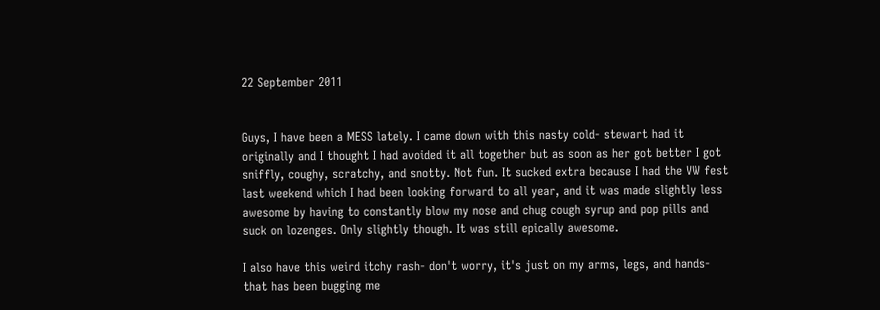22 September 2011


Guys, I have been a MESS lately. I came down with this nasty cold- stewart had it originally and I thought I had avoided it all together but as soon as her got better I got sniffly, coughy, scratchy, and snotty. Not fun. It sucked extra because I had the VW fest last weekend which I had been looking forward to all year, and it was made slightly less awesome by having to constantly blow my nose and chug cough syrup and pop pills and suck on lozenges. Only slightly though. It was still epically awesome.

I also have this weird itchy rash- don't worry, it's just on my arms, legs, and hands- that has been bugging me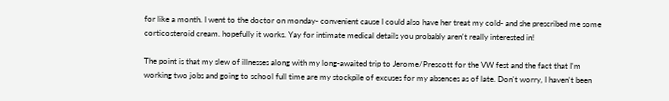for like a month. I went to the doctor on monday- convenient cause I could also have her treat my cold- and she prescribed me some corticosteroid cream. hopefully it works. Yay for intimate medical details you probably aren't really interested in!

The point is that my slew of illnesses along with my long-awaited trip to Jerome/Prescott for the VW fest and the fact that I'm working two jobs and going to school full time are my stockpile of excuses for my absences as of late. Don't worry, I haven't been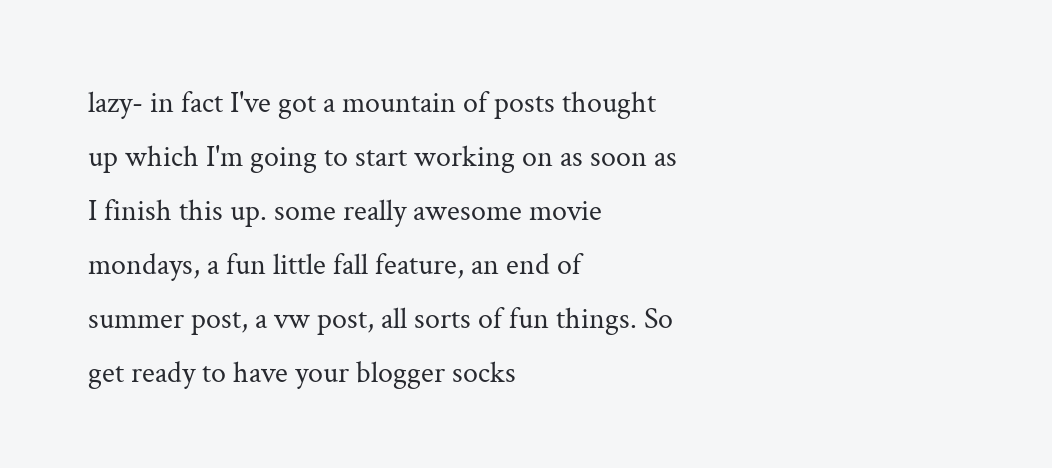lazy- in fact I've got a mountain of posts thought up which I'm going to start working on as soon as I finish this up. some really awesome movie mondays, a fun little fall feature, an end of summer post, a vw post, all sorts of fun things. So get ready to have your blogger socks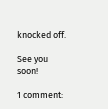knocked off.

See you soon!

1 comment: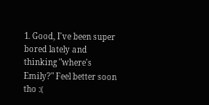1. Good, I've been super bored lately and thinking "where's Emily?" Feel better soon tho :(